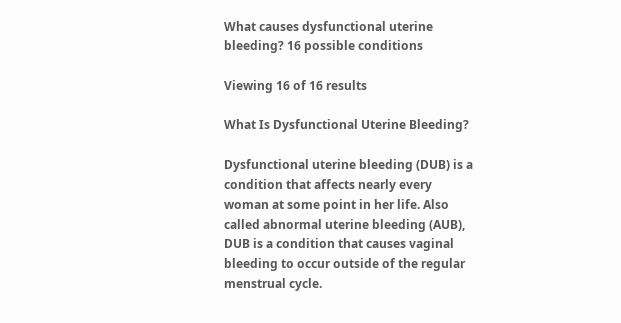What causes dysfunctional uterine bleeding? 16 possible conditions

Viewing 16 of 16 results

What Is Dysfunctional Uterine Bleeding?

Dysfunctional uterine bleeding (DUB) is a condition that affects nearly every woman at some point in her life. Also called abnormal uterine bleeding (AUB), DUB is a condition that causes vaginal bleeding to occur outside of the regular menstrual cycle.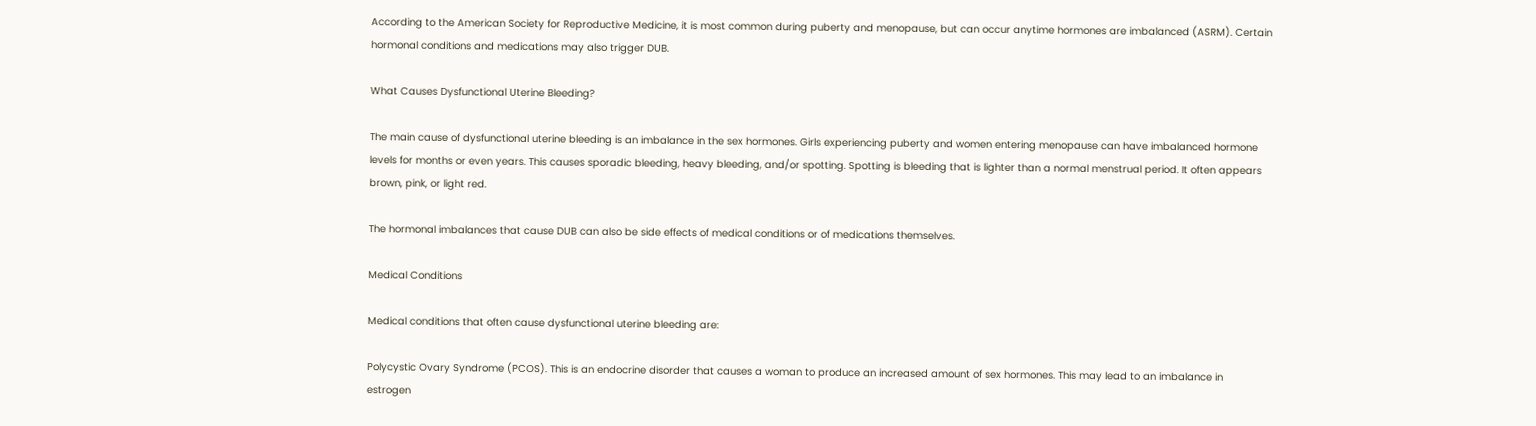According to the American Society for Reproductive Medicine, it is most common during puberty and menopause, but can occur anytime hormones are imbalanced (ASRM). Certain hormonal conditions and medications may also trigger DUB.

What Causes Dysfunctional Uterine Bleeding?

The main cause of dysfunctional uterine bleeding is an imbalance in the sex hormones. Girls experiencing puberty and women entering menopause can have imbalanced hormone levels for months or even years. This causes sporadic bleeding, heavy bleeding, and/or spotting. Spotting is bleeding that is lighter than a normal menstrual period. It often appears brown, pink, or light red.

The hormonal imbalances that cause DUB can also be side effects of medical conditions or of medications themselves.

Medical Conditions

Medical conditions that often cause dysfunctional uterine bleeding are:

Polycystic Ovary Syndrome (PCOS). This is an endocrine disorder that causes a woman to produce an increased amount of sex hormones. This may lead to an imbalance in estrogen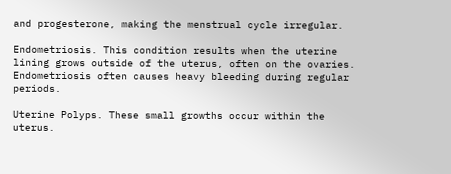and progesterone, making the menstrual cycle irregular.

Endometriosis. This condition results when the uterine lining grows outside of the uterus, often on the ovaries. Endometriosis often causes heavy bleeding during regular periods.

Uterine Polyps. These small growths occur within the uterus.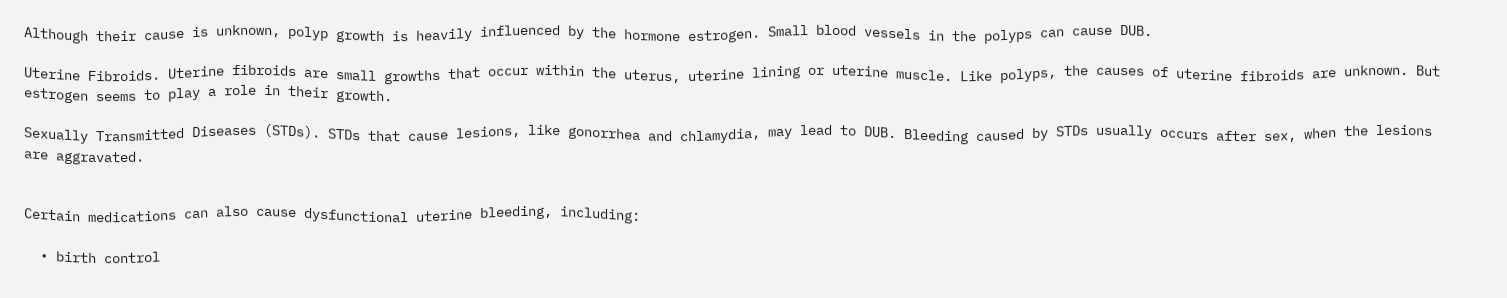Although their cause is unknown, polyp growth is heavily influenced by the hormone estrogen. Small blood vessels in the polyps can cause DUB.

Uterine Fibroids. Uterine fibroids are small growths that occur within the uterus, uterine lining or uterine muscle. Like polyps, the causes of uterine fibroids are unknown. But estrogen seems to play a role in their growth.

Sexually Transmitted Diseases (STDs). STDs that cause lesions, like gonorrhea and chlamydia, may lead to DUB. Bleeding caused by STDs usually occurs after sex, when the lesions are aggravated.


Certain medications can also cause dysfunctional uterine bleeding, including:

  • birth control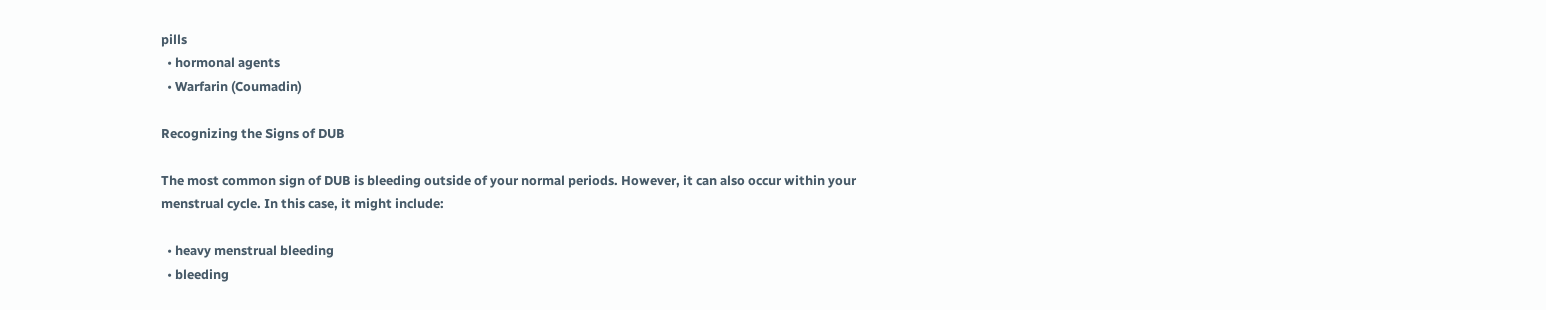pills
  • hormonal agents
  • Warfarin (Coumadin)

Recognizing the Signs of DUB

The most common sign of DUB is bleeding outside of your normal periods. However, it can also occur within your menstrual cycle. In this case, it might include:

  • heavy menstrual bleeding
  • bleeding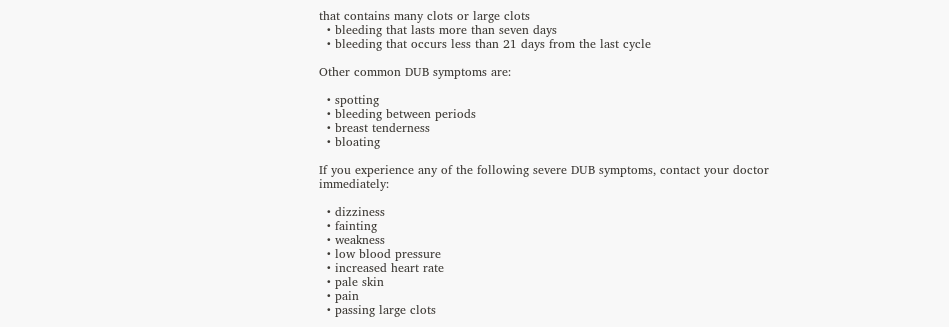that contains many clots or large clots
  • bleeding that lasts more than seven days
  • bleeding that occurs less than 21 days from the last cycle

Other common DUB symptoms are:

  • spotting
  • bleeding between periods
  • breast tenderness
  • bloating

If you experience any of the following severe DUB symptoms, contact your doctor immediately:

  • dizziness
  • fainting
  • weakness
  • low blood pressure
  • increased heart rate
  • pale skin
  • pain
  • passing large clots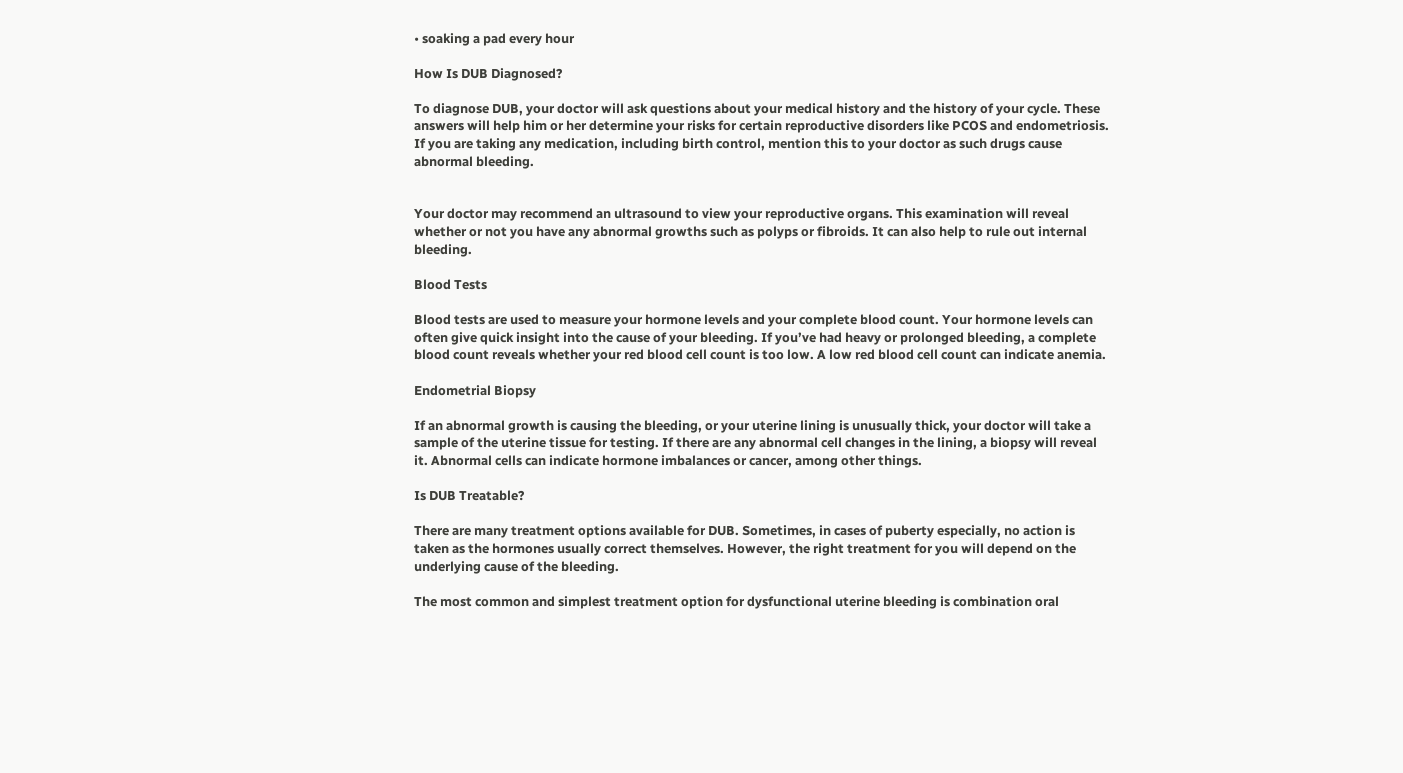• soaking a pad every hour

How Is DUB Diagnosed?

To diagnose DUB, your doctor will ask questions about your medical history and the history of your cycle. These answers will help him or her determine your risks for certain reproductive disorders like PCOS and endometriosis. If you are taking any medication, including birth control, mention this to your doctor as such drugs cause abnormal bleeding.


Your doctor may recommend an ultrasound to view your reproductive organs. This examination will reveal whether or not you have any abnormal growths such as polyps or fibroids. It can also help to rule out internal bleeding.

Blood Tests

Blood tests are used to measure your hormone levels and your complete blood count. Your hormone levels can often give quick insight into the cause of your bleeding. If you’ve had heavy or prolonged bleeding, a complete blood count reveals whether your red blood cell count is too low. A low red blood cell count can indicate anemia.

Endometrial Biopsy

If an abnormal growth is causing the bleeding, or your uterine lining is unusually thick, your doctor will take a sample of the uterine tissue for testing. If there are any abnormal cell changes in the lining, a biopsy will reveal it. Abnormal cells can indicate hormone imbalances or cancer, among other things.

Is DUB Treatable?

There are many treatment options available for DUB. Sometimes, in cases of puberty especially, no action is taken as the hormones usually correct themselves. However, the right treatment for you will depend on the underlying cause of the bleeding.

The most common and simplest treatment option for dysfunctional uterine bleeding is combination oral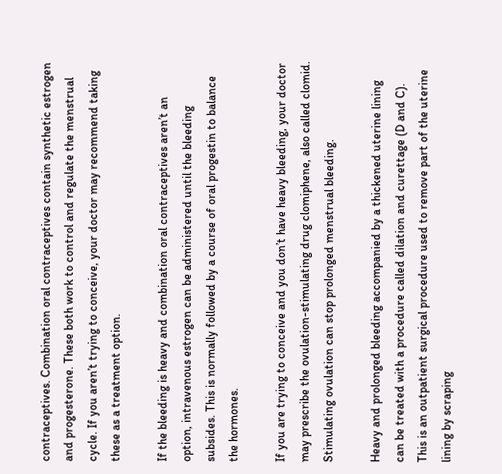contraceptives. Combination oral contraceptives contain synthetic estrogen and progesterone. These both work to control and regulate the menstrual cycle. If you aren’t trying to conceive, your doctor may recommend taking these as a treatment option.

If the bleeding is heavy and combination oral contraceptives aren’t an option, intravenous estrogen can be administered until the bleeding subsides. This is normally followed by a course of oral progestin to balance the hormones.

If you are trying to conceive and you don’t have heavy bleeding, your doctor may prescribe the ovulation-stimulating drug clomiphene, also called clomid. Stimulating ovulation can stop prolonged menstrual bleeding.

Heavy and prolonged bleeding accompanied by a thickened uterine lining can be treated with a procedure called dilation and curettage (D and C). This is an outpatient surgical procedure used to remove part of the uterine lining by scraping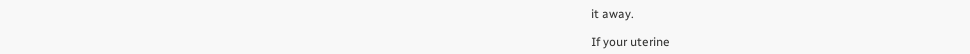it away.

If your uterine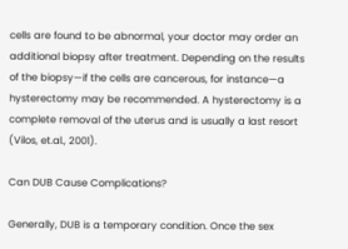cells are found to be abnormal, your doctor may order an additional biopsy after treatment. Depending on the results of the biopsy—if the cells are cancerous, for instance—a hysterectomy may be recommended. A hysterectomy is a complete removal of the uterus and is usually a last resort (Vilos, et.al., 2001).

Can DUB Cause Complications?

Generally, DUB is a temporary condition. Once the sex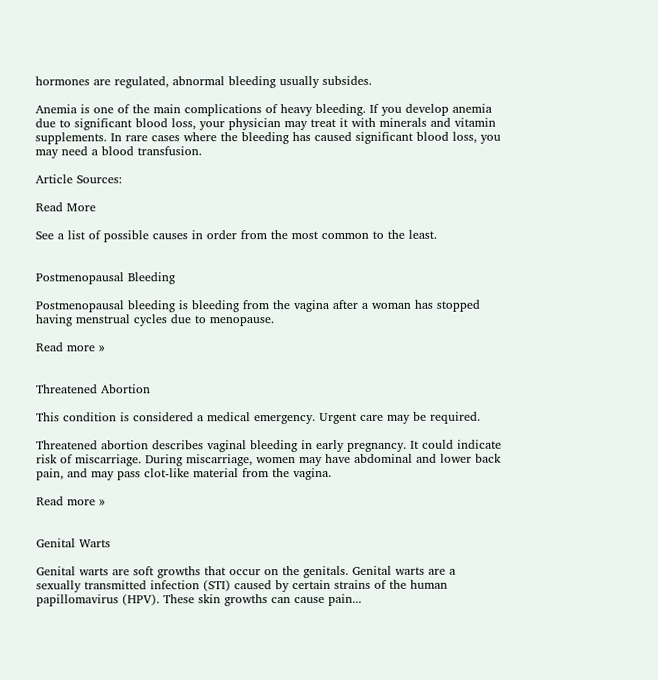hormones are regulated, abnormal bleeding usually subsides.

Anemia is one of the main complications of heavy bleeding. If you develop anemia due to significant blood loss, your physician may treat it with minerals and vitamin supplements. In rare cases where the bleeding has caused significant blood loss, you may need a blood transfusion.

Article Sources:

Read More

See a list of possible causes in order from the most common to the least.


Postmenopausal Bleeding

Postmenopausal bleeding is bleeding from the vagina after a woman has stopped having menstrual cycles due to menopause.

Read more »


Threatened Abortion

This condition is considered a medical emergency. Urgent care may be required.

Threatened abortion describes vaginal bleeding in early pregnancy. It could indicate risk of miscarriage. During miscarriage, women may have abdominal and lower back pain, and may pass clot-like material from the vagina.

Read more »


Genital Warts

Genital warts are soft growths that occur on the genitals. Genital warts are a sexually transmitted infection (STI) caused by certain strains of the human papillomavirus (HPV). These skin growths can cause pain...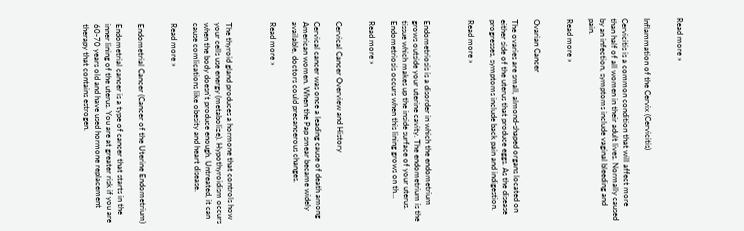Read more »


Inflammation of the Cervix (Cervicitis)

Cervicitis is a common condition that will affect more than half of all women in their adult lives. Normally caused by an infection, symptoms include vaginal bleeding and pain.

Read more »


Ovarian Cancer

The ovaries are small, almond-shaped organs located on either side of the uterus that produce eggs. As the disease progresses, symptoms include back pain and indigestion.

Read more »



Endometriosis is a disorder in which the endometrium grows outside your uterine cavity. The endometrium is the tissue which makes up the inside surface of your uterus. Endometriosis occurs when this lining grows on th...

Read more »


Cervical Cancer Overview and History

Cervical cancer was once a leading cause of death among American women. When the Pap smear became widely available, doctors could precancerous changes.

Read more »



The thyroid gland produces a hormone that controls how your cells use energy (metabolize). Hypothyroidism occurs when the body doesn't produce enough. Untreated, it can cause comlications like obesity and heart disease.

Read more »


Endometrial Cancer (Cancer of the Uterine Endometrium)

Endometrial cancer is a type of cancer that starts in the inner lining of the uterus. You are at greater risk if you are 60-70 years old and have used hormone replacement therapy that contains estrogen.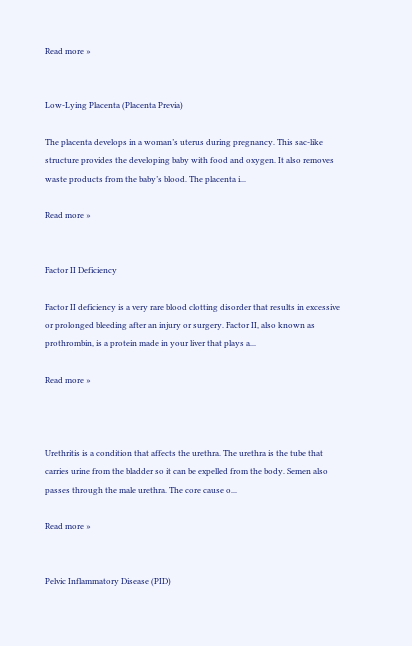Read more »


Low-Lying Placenta (Placenta Previa)

The placenta develops in a woman’s uterus during pregnancy. This sac-like structure provides the developing baby with food and oxygen. It also removes waste products from the baby’s blood. The placenta i...

Read more »


Factor II Deficiency

Factor II deficiency is a very rare blood clotting disorder that results in excessive or prolonged bleeding after an injury or surgery. Factor II, also known as prothrombin, is a protein made in your liver that plays a...

Read more »



Urethritis is a condition that affects the urethra. The urethra is the tube that carries urine from the bladder so it can be expelled from the body. Semen also passes through the male urethra. The core cause o...

Read more »


Pelvic Inflammatory Disease (PID)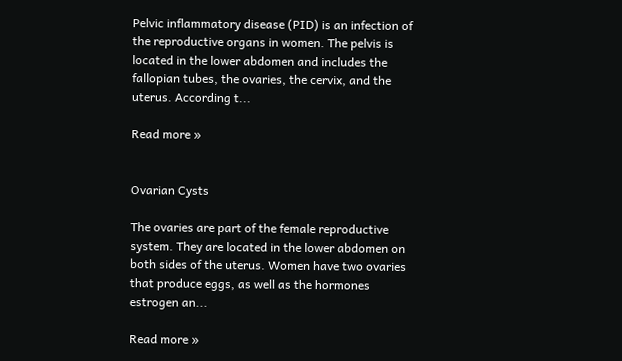Pelvic inflammatory disease (PID) is an infection of the reproductive organs in women. The pelvis is located in the lower abdomen and includes the fallopian tubes, the ovaries, the cervix, and the uterus. According t...

Read more »


Ovarian Cysts

The ovaries are part of the female reproductive system. They are located in the lower abdomen on both sides of the uterus. Women have two ovaries that produce eggs, as well as the hormones estrogen an...

Read more »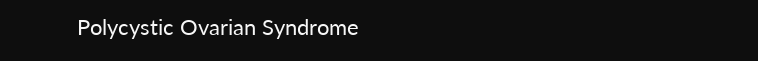Polycystic Ovarian Syndrome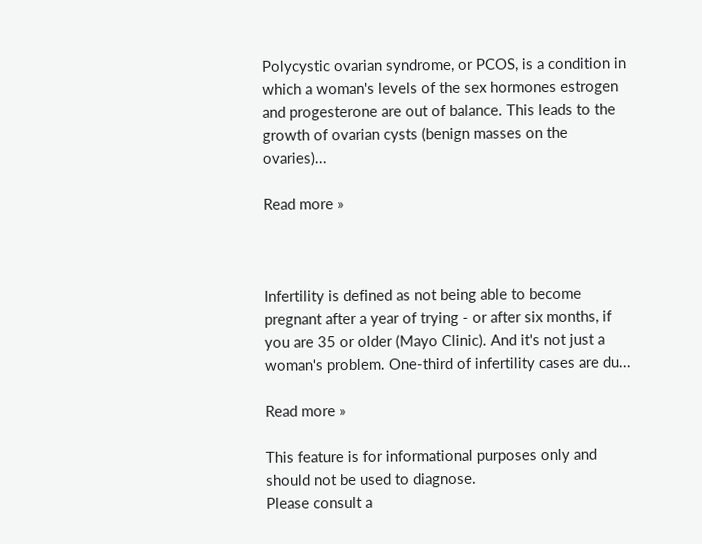Polycystic ovarian syndrome, or PCOS, is a condition in which a woman's levels of the sex hormones estrogen and progesterone are out of balance. This leads to the growth of ovarian cysts (benign masses on the ovaries)...

Read more »



Infertility is defined as not being able to become pregnant after a year of trying - or after six months, if you are 35 or older (Mayo Clinic). And it's not just a woman's problem. One-third of infertility cases are du...

Read more »

This feature is for informational purposes only and should not be used to diagnose.
Please consult a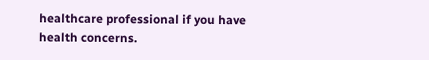healthcare professional if you have health concerns.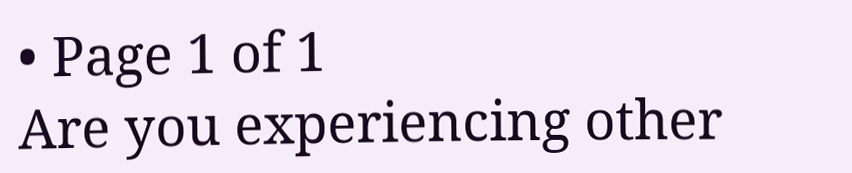• Page 1 of 1
Are you experiencing other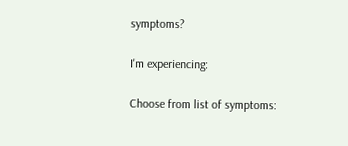symptoms?

I'm experiencing:

Choose from list of symptoms: